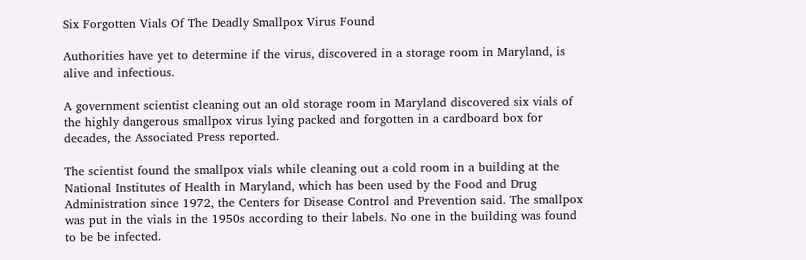Six Forgotten Vials Of The Deadly Smallpox Virus Found

Authorities have yet to determine if the virus, discovered in a storage room in Maryland, is alive and infectious.

A government scientist cleaning out an old storage room in Maryland discovered six vials of the highly dangerous smallpox virus lying packed and forgotten in a cardboard box for decades, the Associated Press reported.

The scientist found the smallpox vials while cleaning out a cold room in a building at the National Institutes of Health in Maryland, which has been used by the Food and Drug Administration since 1972, the Centers for Disease Control and Prevention said. The smallpox was put in the vials in the 1950s according to their labels. No one in the building was found to be be infected.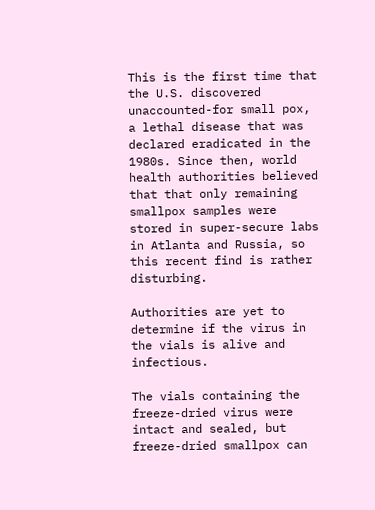This is the first time that the U.S. discovered unaccounted-for small pox, a lethal disease that was declared eradicated in the 1980s. Since then, world health authorities believed that that only remaining smallpox samples were stored in super-secure labs in Atlanta and Russia, so this recent find is rather disturbing.

Authorities are yet to determine if the virus in the vials is alive and infectious.

The vials containing the freeze-dried virus were intact and sealed, but freeze-dried smallpox can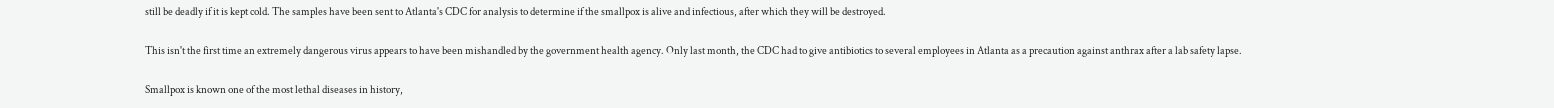still be deadly if it is kept cold. The samples have been sent to Atlanta's CDC for analysis to determine if the smallpox is alive and infectious, after which they will be destroyed.

This isn't the first time an extremely dangerous virus appears to have been mishandled by the government health agency. Only last month, the CDC had to give antibiotics to several employees in Atlanta as a precaution against anthrax after a lab safety lapse.

Smallpox is known one of the most lethal diseases in history,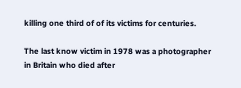killing one third of of its victims for centuries.

The last know victim in 1978 was a photographer in Britain who died after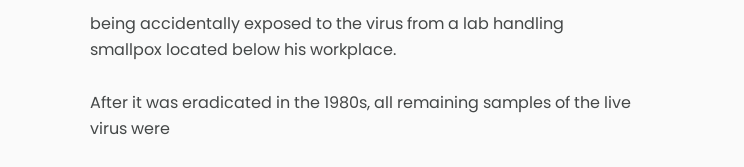being accidentally exposed to the virus from a lab handling smallpox located below his workplace.

After it was eradicated in the 1980s, all remaining samples of the live virus were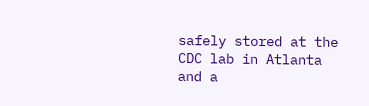safely stored at the CDC lab in Atlanta and a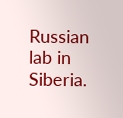Russian lab in Siberia.